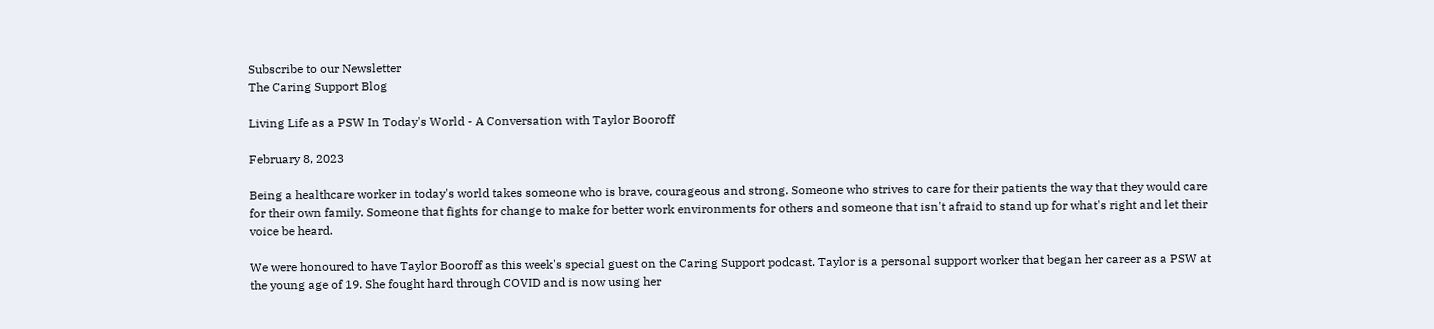Subscribe to our Newsletter
The Caring Support Blog

Living Life as a PSW In Today's World - A Conversation with Taylor Booroff

February 8, 2023

Being a healthcare worker in today's world takes someone who is brave, courageous and strong. Someone who strives to care for their patients the way that they would care for their own family. Someone that fights for change to make for better work environments for others and someone that isn't afraid to stand up for what's right and let their voice be heard.

We were honoured to have Taylor Booroff as this week's special guest on the Caring Support podcast. Taylor is a personal support worker that began her career as a PSW at the young age of 19. She fought hard through COVID and is now using her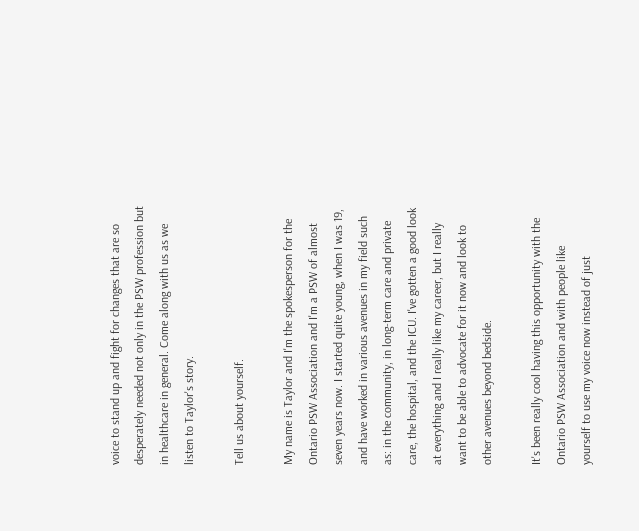voice to stand up and fight for changes that are so desperately needed not only in the PSW profession but in healthcare in general. Come along with us as we listen to Taylor's story.

Tell us about yourself.

My name is Taylor and I'm the spokesperson for the Ontario PSW Association and I'm a PSW of almost seven years now. I started quite young, when I was 19, and have worked in various avenues in my field such as: in the community, in long-term care and private care, the hospital, and the ICU. I've gotten a good look at everything and I really like my career, but I really want to be able to advocate for it now and look to other avenues beyond bedside.

It's been really cool having this opportunity with the Ontario PSW Association and with people like yourself to use my voice now instead of just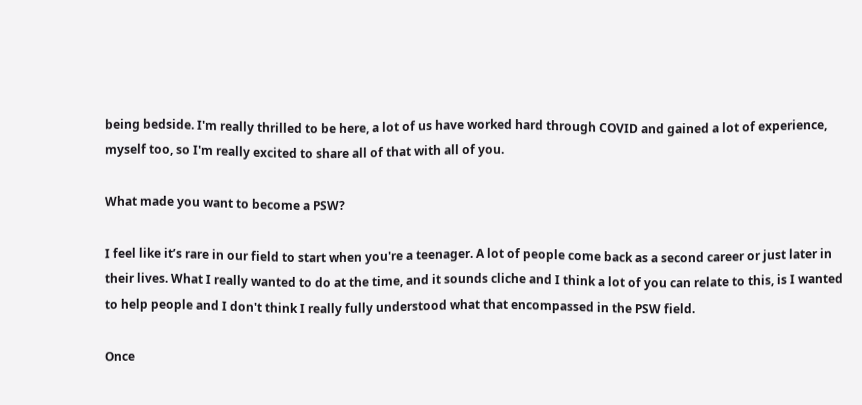being bedside. I'm really thrilled to be here, a lot of us have worked hard through COVID and gained a lot of experience, myself too, so I'm really excited to share all of that with all of you.

What made you want to become a PSW?

I feel like it’s rare in our field to start when you're a teenager. A lot of people come back as a second career or just later in their lives. What I really wanted to do at the time, and it sounds cliche and I think a lot of you can relate to this, is I wanted to help people and I don't think I really fully understood what that encompassed in the PSW field.

Once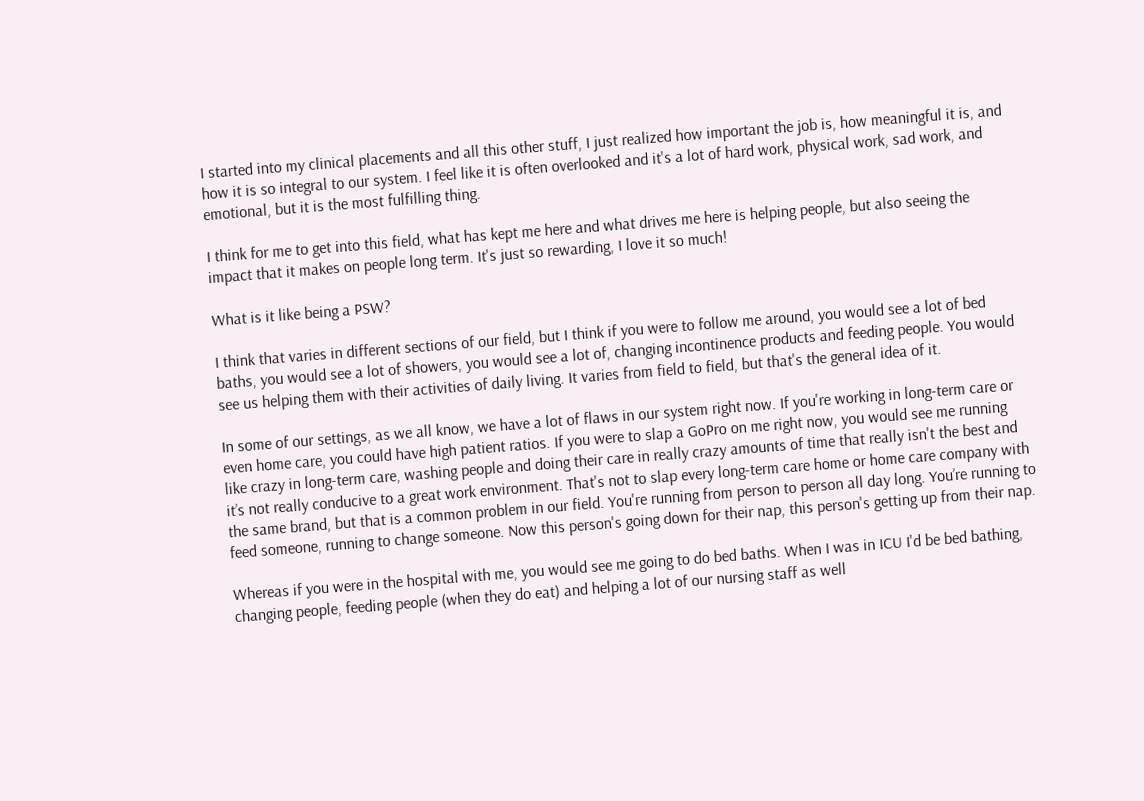I started into my clinical placements and all this other stuff, I just realized how important the job is, how meaningful it is, and how it is so integral to our system. I feel like it is often overlooked and it's a lot of hard work, physical work, sad work, and emotional, but it is the most fulfilling thing.

I think for me to get into this field, what has kept me here and what drives me here is helping people, but also seeing the impact that it makes on people long term. It's just so rewarding, I love it so much!

What is it like being a PSW?

I think that varies in different sections of our field, but I think if you were to follow me around, you would see a lot of bed baths, you would see a lot of showers, you would see a lot of, changing incontinence products and feeding people. You would see us helping them with their activities of daily living. It varies from field to field, but that's the general idea of it.

In some of our settings, as we all know, we have a lot of flaws in our system right now. If you're working in long-term care or even home care, you could have high patient ratios. If you were to slap a GoPro on me right now, you would see me running like crazy in long-term care, washing people and doing their care in really crazy amounts of time that really isn't the best and it’s not really conducive to a great work environment. That's not to slap every long-term care home or home care company with the same brand, but that is a common problem in our field. You're running from person to person all day long. You’re running to feed someone, running to change someone. Now this person's going down for their nap, this person's getting up from their nap.

Whereas if you were in the hospital with me, you would see me going to do bed baths. When I was in ICU I'd be bed bathing, changing people, feeding people (when they do eat) and helping a lot of our nursing staff as well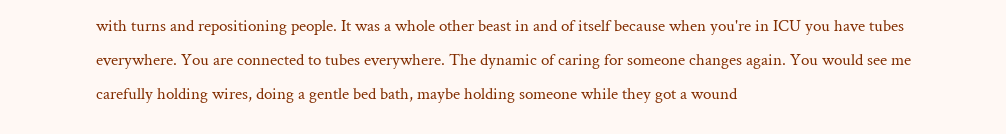with turns and repositioning people. It was a whole other beast in and of itself because when you're in ICU you have tubes everywhere. You are connected to tubes everywhere. The dynamic of caring for someone changes again. You would see me carefully holding wires, doing a gentle bed bath, maybe holding someone while they got a wound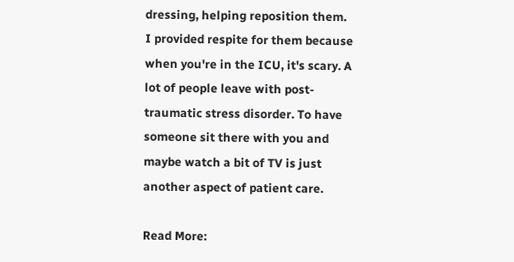dressing, helping reposition them. I provided respite for them because when you're in the ICU, it's scary. A lot of people leave with post-traumatic stress disorder. To have someone sit there with you and maybe watch a bit of TV is just another aspect of patient care.

Read More: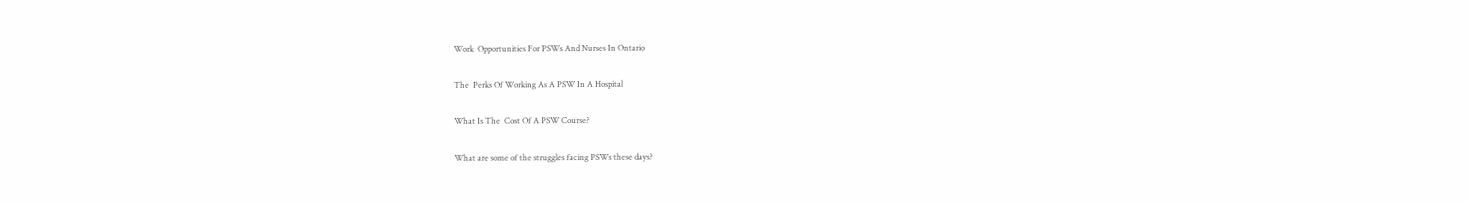Work  Opportunities For PSWs And Nurses In Ontario

The  Perks Of Working As A PSW In A Hospital

What Is The  Cost Of A PSW Course?

What are some of the struggles facing PSWs these days?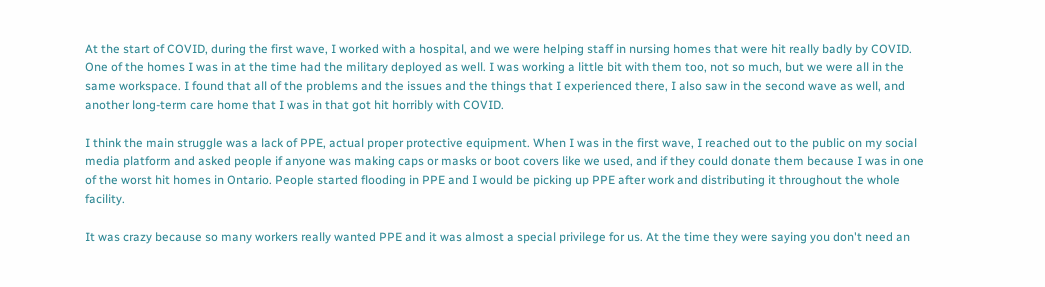At the start of COVID, during the first wave, I worked with a hospital, and we were helping staff in nursing homes that were hit really badly by COVID. One of the homes I was in at the time had the military deployed as well. I was working a little bit with them too, not so much, but we were all in the same workspace. I found that all of the problems and the issues and the things that I experienced there, I also saw in the second wave as well, and another long-term care home that I was in that got hit horribly with COVID.

I think the main struggle was a lack of PPE, actual proper protective equipment. When I was in the first wave, I reached out to the public on my social media platform and asked people if anyone was making caps or masks or boot covers like we used, and if they could donate them because I was in one of the worst hit homes in Ontario. People started flooding in PPE and I would be picking up PPE after work and distributing it throughout the whole facility.

It was crazy because so many workers really wanted PPE and it was almost a special privilege for us. At the time they were saying you don't need an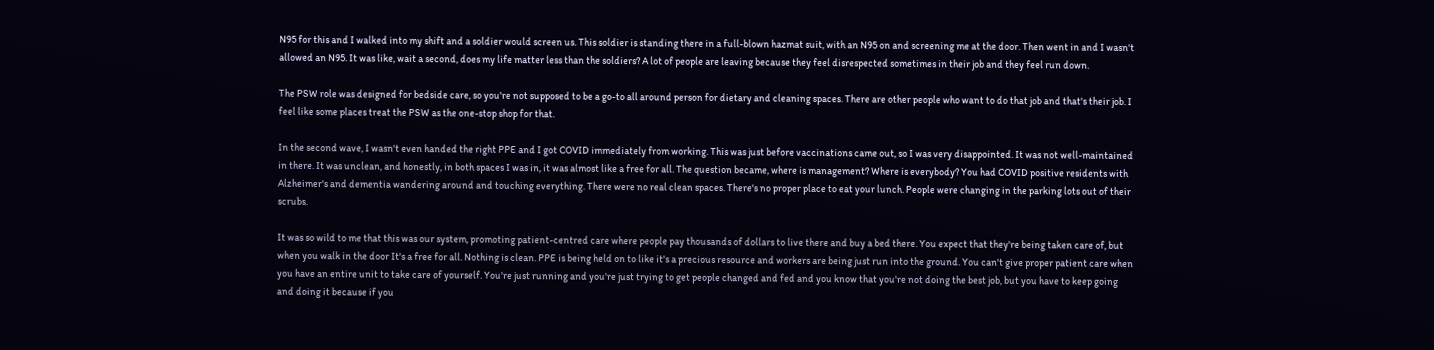N95 for this and I walked into my shift and a soldier would screen us. This soldier is standing there in a full-blown hazmat suit, with an N95 on and screening me at the door. Then went in and I wasn't allowed an N95. It was like, wait a second, does my life matter less than the soldiers? A lot of people are leaving because they feel disrespected sometimes in their job and they feel run down.

The PSW role was designed for bedside care, so you're not supposed to be a go-to all around person for dietary and cleaning spaces. There are other people who want to do that job and that's their job. I feel like some places treat the PSW as the one-stop shop for that.

In the second wave, I wasn't even handed the right PPE and I got COVID immediately from working. This was just before vaccinations came out, so I was very disappointed. It was not well-maintained in there. It was unclean, and honestly, in both spaces I was in, it was almost like a free for all. The question became, where is management? Where is everybody? You had COVID positive residents with Alzheimer's and dementia wandering around and touching everything. There were no real clean spaces. There's no proper place to eat your lunch. People were changing in the parking lots out of their scrubs.

It was so wild to me that this was our system, promoting patient-centred care where people pay thousands of dollars to live there and buy a bed there. You expect that they're being taken care of, but when you walk in the door It's a free for all. Nothing is clean. PPE is being held on to like it's a precious resource and workers are being just run into the ground. You can't give proper patient care when you have an entire unit to take care of yourself. You're just running and you're just trying to get people changed and fed and you know that you're not doing the best job, but you have to keep going and doing it because if you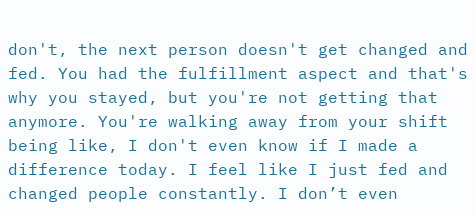don't, the next person doesn't get changed and fed. You had the fulfillment aspect and that's why you stayed, but you're not getting that anymore. You're walking away from your shift being like, I don't even know if I made a difference today. I feel like I just fed and changed people constantly. I don’t even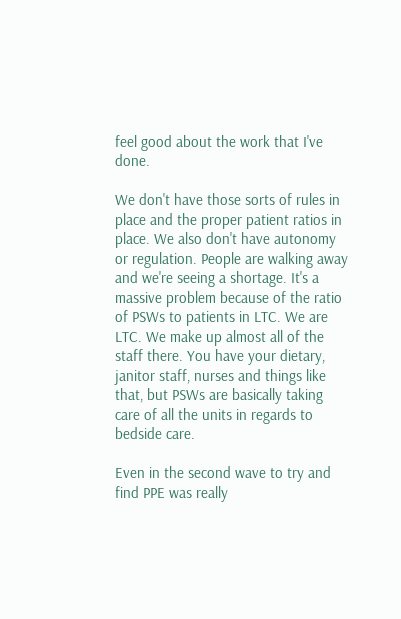feel good about the work that I've done.

We don't have those sorts of rules in place and the proper patient ratios in place. We also don't have autonomy or regulation. People are walking away and we're seeing a shortage. It's a massive problem because of the ratio of PSWs to patients in LTC. We are LTC. We make up almost all of the staff there. You have your dietary, janitor staff, nurses and things like that, but PSWs are basically taking care of all the units in regards to bedside care.

Even in the second wave to try and find PPE was really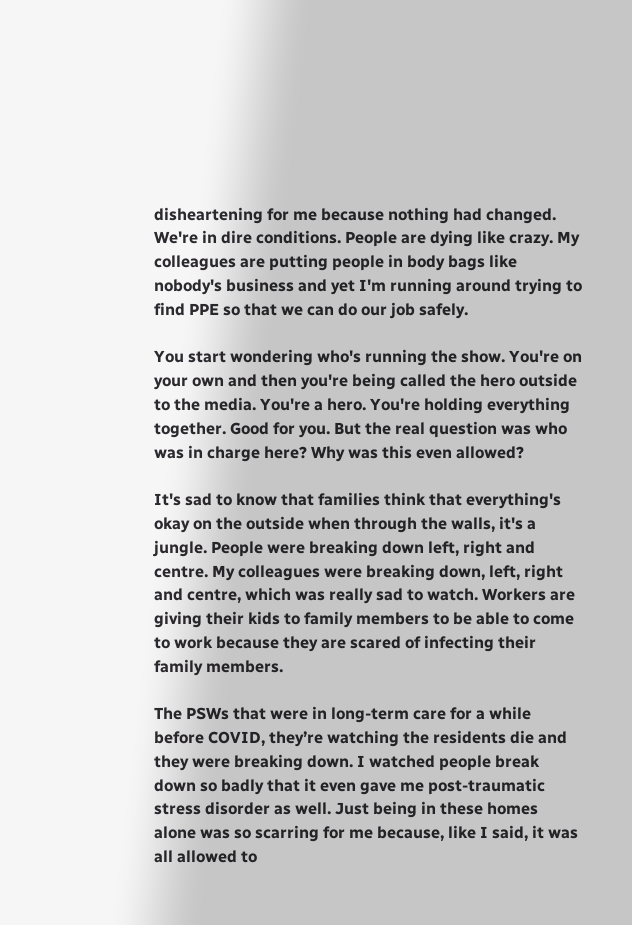disheartening for me because nothing had changed. We're in dire conditions. People are dying like crazy. My colleagues are putting people in body bags like nobody's business and yet I'm running around trying to find PPE so that we can do our job safely.

You start wondering who's running the show. You're on your own and then you're being called the hero outside to the media. You're a hero. You're holding everything together. Good for you. But the real question was who was in charge here? Why was this even allowed?

It's sad to know that families think that everything's okay on the outside when through the walls, it's a jungle. People were breaking down left, right and centre. My colleagues were breaking down, left, right and centre, which was really sad to watch. Workers are giving their kids to family members to be able to come to work because they are scared of infecting their family members.

The PSWs that were in long-term care for a while before COVID, they’re watching the residents die and they were breaking down. I watched people break down so badly that it even gave me post-traumatic stress disorder as well. Just being in these homes alone was so scarring for me because, like I said, it was all allowed to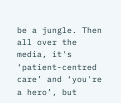be a jungle. Then all over the media, it's ‘patient-centred care’ and ‘you're a hero’, but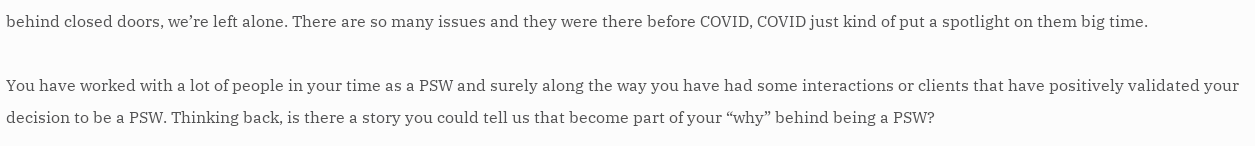behind closed doors, we’re left alone. There are so many issues and they were there before COVID, COVID just kind of put a spotlight on them big time.

You have worked with a lot of people in your time as a PSW and surely along the way you have had some interactions or clients that have positively validated your decision to be a PSW. Thinking back, is there a story you could tell us that become part of your “why” behind being a PSW?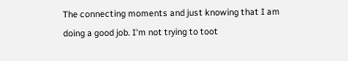The connecting moments and just knowing that I am doing a good job. I'm not trying to toot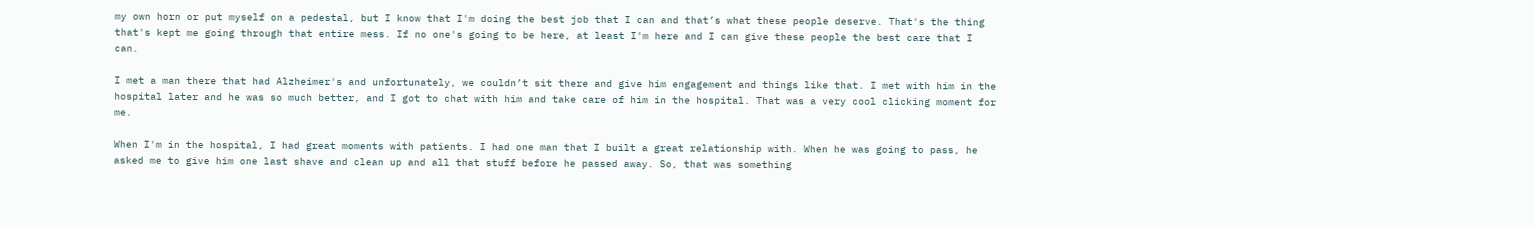my own horn or put myself on a pedestal, but I know that I'm doing the best job that I can and that’s what these people deserve. That's the thing that's kept me going through that entire mess. If no one's going to be here, at least I'm here and I can give these people the best care that I can.

I met a man there that had Alzheimer's and unfortunately, we couldn’t sit there and give him engagement and things like that. I met with him in the hospital later and he was so much better, and I got to chat with him and take care of him in the hospital. That was a very cool clicking moment for me.

When I'm in the hospital, I had great moments with patients. I had one man that I built a great relationship with. When he was going to pass, he asked me to give him one last shave and clean up and all that stuff before he passed away. So, that was something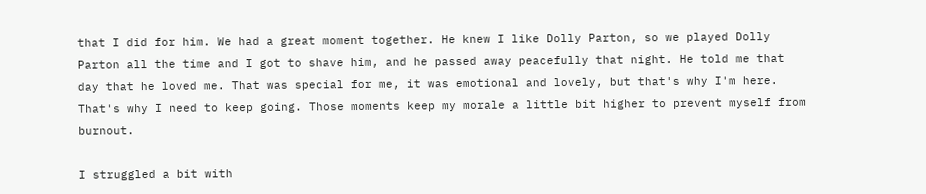that I did for him. We had a great moment together. He knew I like Dolly Parton, so we played Dolly Parton all the time and I got to shave him, and he passed away peacefully that night. He told me that day that he loved me. That was special for me, it was emotional and lovely, but that's why I'm here. That's why I need to keep going. Those moments keep my morale a little bit higher to prevent myself from burnout.

I struggled a bit with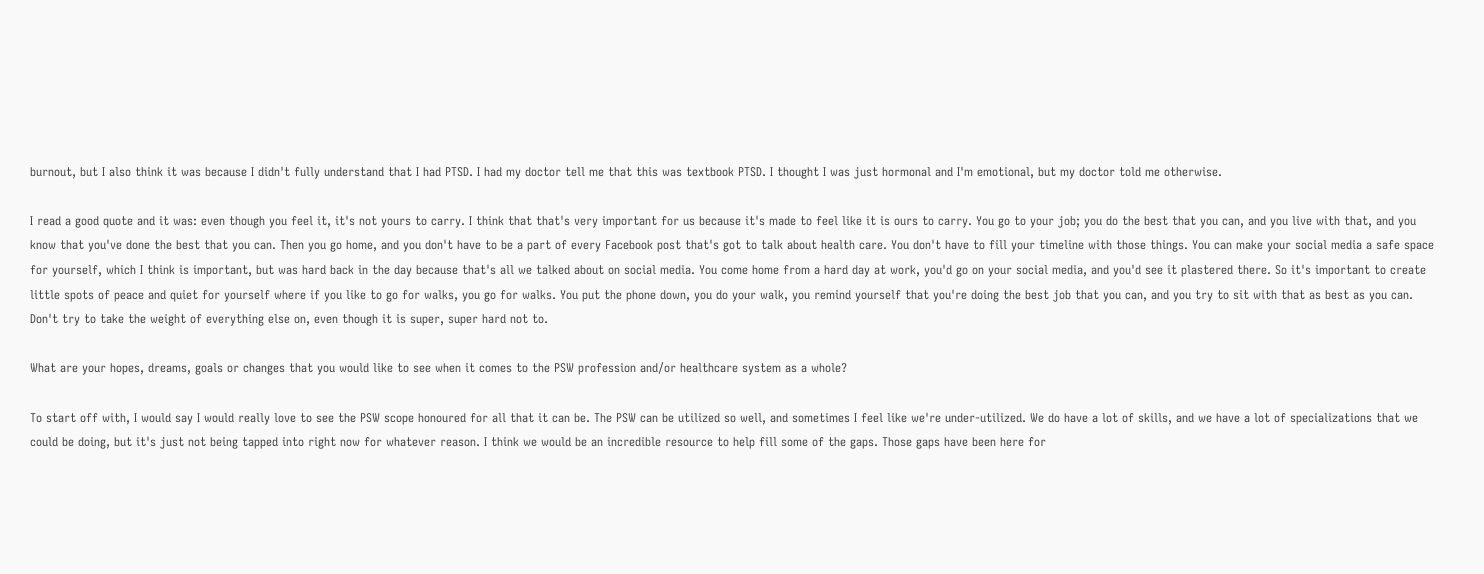burnout, but I also think it was because I didn't fully understand that I had PTSD. I had my doctor tell me that this was textbook PTSD. I thought I was just hormonal and I'm emotional, but my doctor told me otherwise.

I read a good quote and it was: even though you feel it, it's not yours to carry. I think that that's very important for us because it's made to feel like it is ours to carry. You go to your job; you do the best that you can, and you live with that, and you know that you've done the best that you can. Then you go home, and you don't have to be a part of every Facebook post that's got to talk about health care. You don't have to fill your timeline with those things. You can make your social media a safe space for yourself, which I think is important, but was hard back in the day because that's all we talked about on social media. You come home from a hard day at work, you'd go on your social media, and you'd see it plastered there. So it's important to create little spots of peace and quiet for yourself where if you like to go for walks, you go for walks. You put the phone down, you do your walk, you remind yourself that you're doing the best job that you can, and you try to sit with that as best as you can. Don't try to take the weight of everything else on, even though it is super, super hard not to.

What are your hopes, dreams, goals or changes that you would like to see when it comes to the PSW profession and/or healthcare system as a whole?

To start off with, I would say I would really love to see the PSW scope honoured for all that it can be. The PSW can be utilized so well, and sometimes I feel like we're under-utilized. We do have a lot of skills, and we have a lot of specializations that we could be doing, but it's just not being tapped into right now for whatever reason. I think we would be an incredible resource to help fill some of the gaps. Those gaps have been here for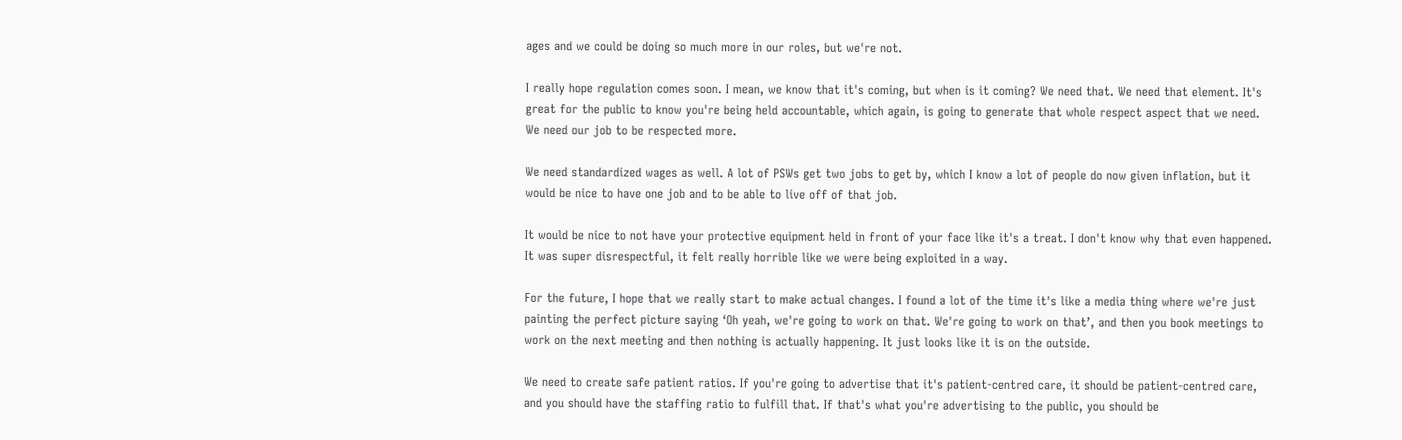ages and we could be doing so much more in our roles, but we're not.

I really hope regulation comes soon. I mean, we know that it's coming, but when is it coming? We need that. We need that element. It's great for the public to know you're being held accountable, which again, is going to generate that whole respect aspect that we need. We need our job to be respected more.

We need standardized wages as well. A lot of PSWs get two jobs to get by, which I know a lot of people do now given inflation, but it would be nice to have one job and to be able to live off of that job.

It would be nice to not have your protective equipment held in front of your face like it's a treat. I don't know why that even happened. It was super disrespectful, it felt really horrible like we were being exploited in a way.

For the future, I hope that we really start to make actual changes. I found a lot of the time it's like a media thing where we're just painting the perfect picture saying ‘Oh yeah, we're going to work on that. We're going to work on that’, and then you book meetings to work on the next meeting and then nothing is actually happening. It just looks like it is on the outside.

We need to create safe patient ratios. If you're going to advertise that it's patient-centred care, it should be patient-centred care, and you should have the staffing ratio to fulfill that. If that's what you're advertising to the public, you should be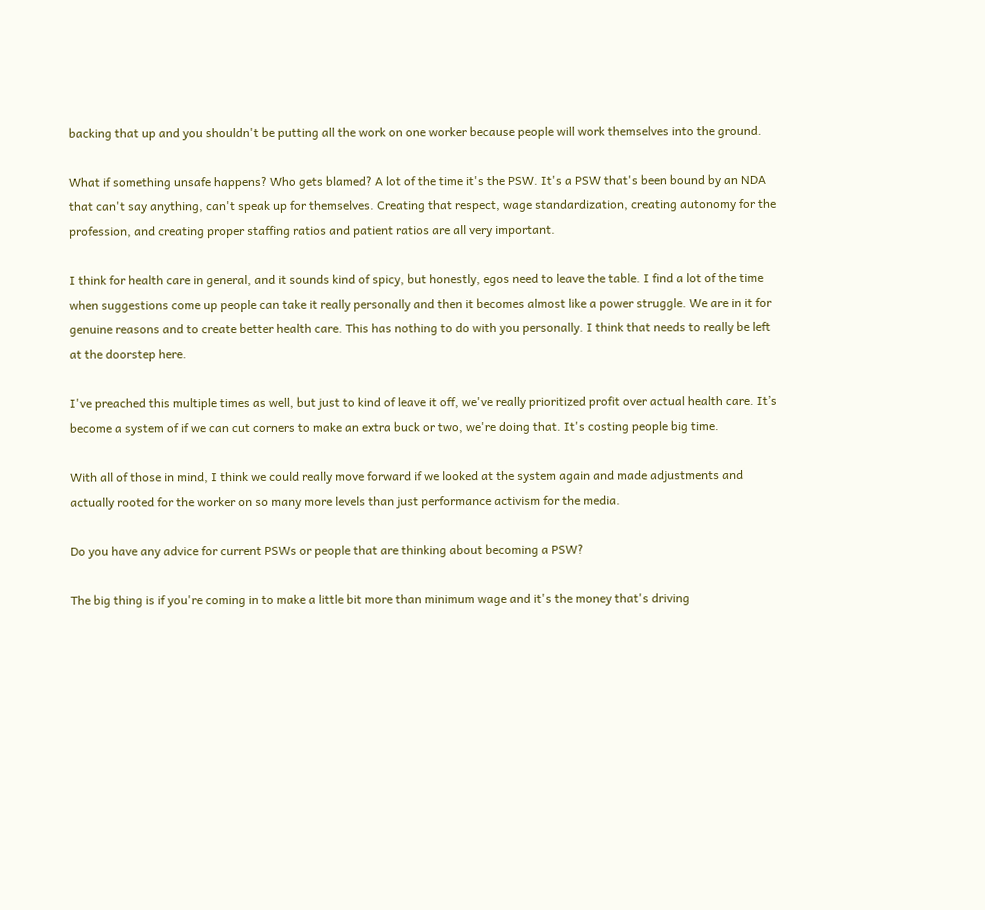backing that up and you shouldn't be putting all the work on one worker because people will work themselves into the ground.

What if something unsafe happens? Who gets blamed? A lot of the time it's the PSW. It's a PSW that's been bound by an NDA that can't say anything, can't speak up for themselves. Creating that respect, wage standardization, creating autonomy for the profession, and creating proper staffing ratios and patient ratios are all very important.

I think for health care in general, and it sounds kind of spicy, but honestly, egos need to leave the table. I find a lot of the time when suggestions come up people can take it really personally and then it becomes almost like a power struggle. We are in it for genuine reasons and to create better health care. This has nothing to do with you personally. I think that needs to really be left at the doorstep here.

I've preached this multiple times as well, but just to kind of leave it off, we've really prioritized profit over actual health care. It’s become a system of if we can cut corners to make an extra buck or two, we're doing that. It's costing people big time.

With all of those in mind, I think we could really move forward if we looked at the system again and made adjustments and actually rooted for the worker on so many more levels than just performance activism for the media.

Do you have any advice for current PSWs or people that are thinking about becoming a PSW?

The big thing is if you're coming in to make a little bit more than minimum wage and it's the money that's driving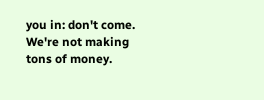you in: don't come. We're not making tons of money.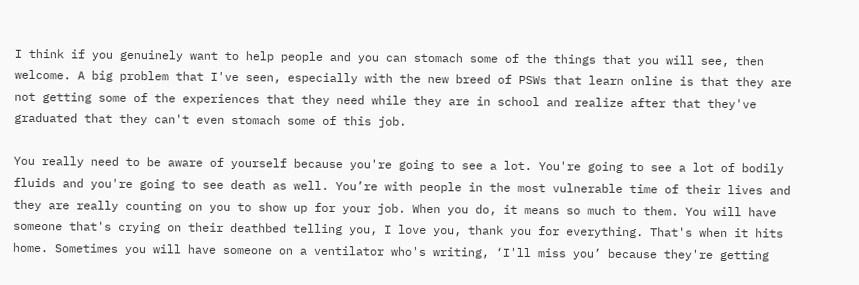I think if you genuinely want to help people and you can stomach some of the things that you will see, then welcome. A big problem that I've seen, especially with the new breed of PSWs that learn online is that they are not getting some of the experiences that they need while they are in school and realize after that they've graduated that they can't even stomach some of this job.

You really need to be aware of yourself because you're going to see a lot. You're going to see a lot of bodily fluids and you're going to see death as well. You’re with people in the most vulnerable time of their lives and they are really counting on you to show up for your job. When you do, it means so much to them. You will have someone that's crying on their deathbed telling you, I love you, thank you for everything. That's when it hits home. Sometimes you will have someone on a ventilator who's writing, ‘I'll miss you’ because they're getting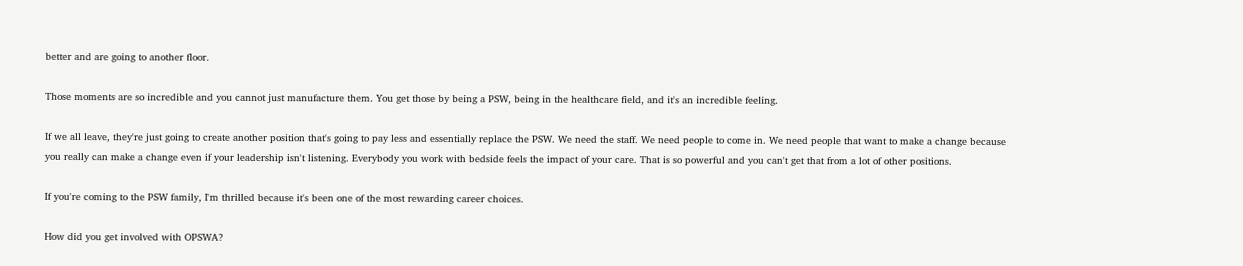better and are going to another floor.

Those moments are so incredible and you cannot just manufacture them. You get those by being a PSW, being in the healthcare field, and it's an incredible feeling.

If we all leave, they're just going to create another position that's going to pay less and essentially replace the PSW. We need the staff. We need people to come in. We need people that want to make a change because you really can make a change even if your leadership isn't listening. Everybody you work with bedside feels the impact of your care. That is so powerful and you can't get that from a lot of other positions.

If you're coming to the PSW family, I'm thrilled because it's been one of the most rewarding career choices.

How did you get involved with OPSWA?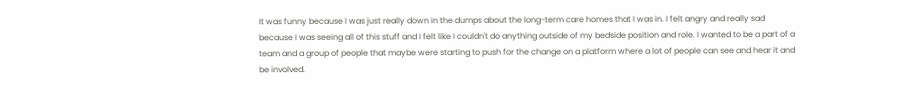It was funny because I was just really down in the dumps about the long-term care homes that I was in. I felt angry and really sad because I was seeing all of this stuff and I felt like I couldn't do anything outside of my bedside position and role. I wanted to be a part of a team and a group of people that maybe were starting to push for the change on a platform where a lot of people can see and hear it and be involved.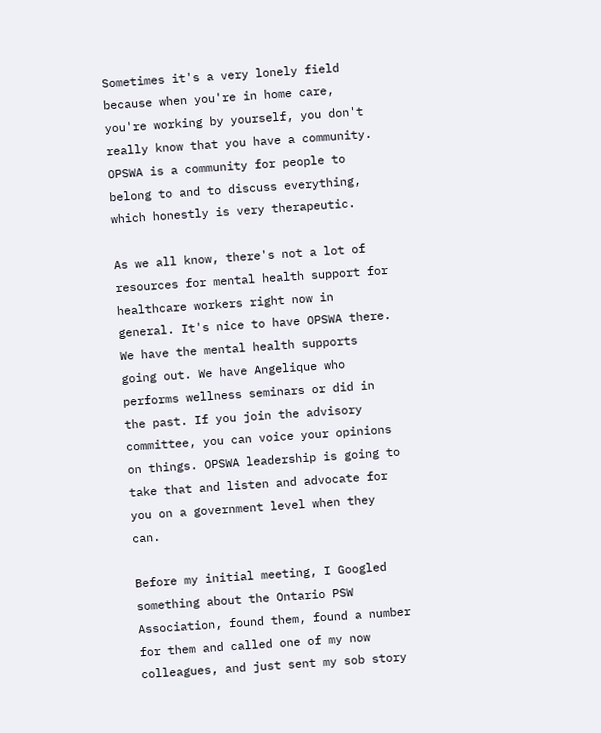Sometimes it's a very lonely field because when you're in home care, you're working by yourself, you don't really know that you have a community. OPSWA is a community for people to belong to and to discuss everything, which honestly is very therapeutic.

As we all know, there's not a lot of resources for mental health support for healthcare workers right now in general. It's nice to have OPSWA there. We have the mental health supports going out. We have Angelique who performs wellness seminars or did in the past. If you join the advisory committee, you can voice your opinions on things. OPSWA leadership is going to take that and listen and advocate for you on a government level when they can.

Before my initial meeting, I Googled something about the Ontario PSW Association, found them, found a number for them and called one of my now colleagues, and just sent my sob story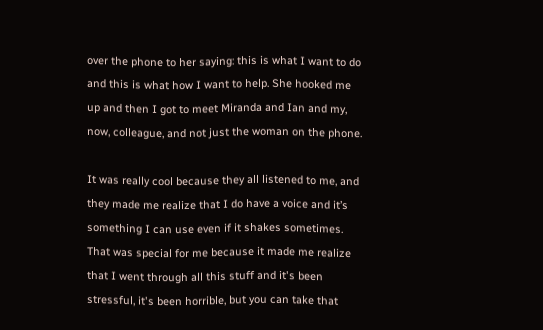over the phone to her saying: this is what I want to do and this is what how I want to help. She hooked me up and then I got to meet Miranda and Ian and my, now, colleague, and not just the woman on the phone.

It was really cool because they all listened to me, and they made me realize that I do have a voice and it’s something I can use even if it shakes sometimes. That was special for me because it made me realize that I went through all this stuff and it's been stressful, it's been horrible, but you can take that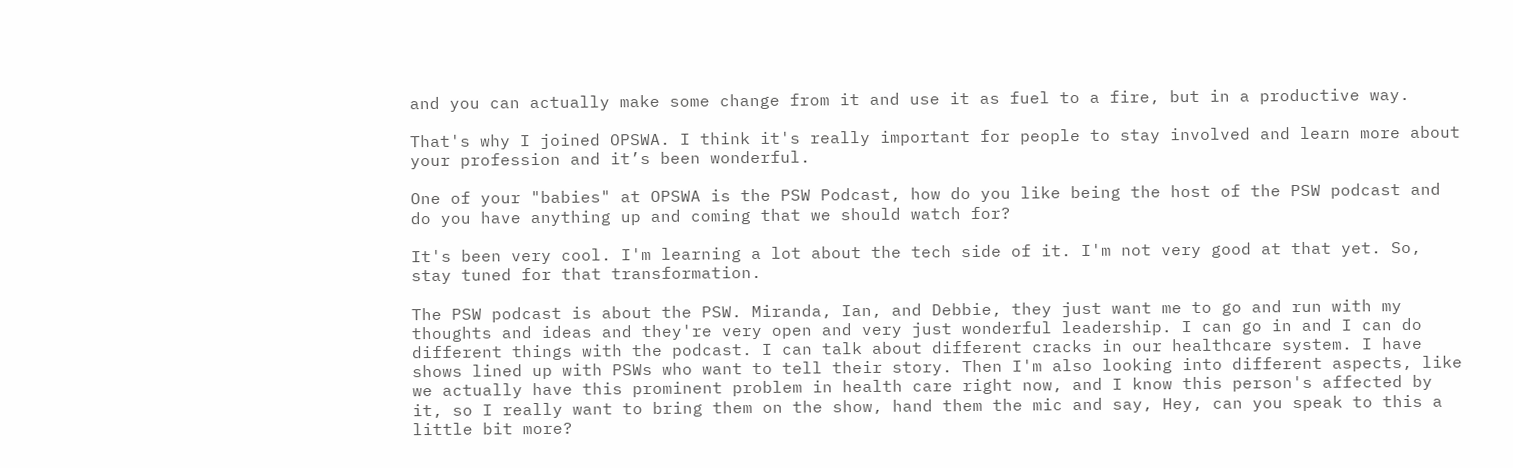and you can actually make some change from it and use it as fuel to a fire, but in a productive way.

That's why I joined OPSWA. I think it's really important for people to stay involved and learn more about your profession and it’s been wonderful.

One of your "babies" at OPSWA is the PSW Podcast, how do you like being the host of the PSW podcast and do you have anything up and coming that we should watch for?

It's been very cool. I'm learning a lot about the tech side of it. I'm not very good at that yet. So, stay tuned for that transformation.

The PSW podcast is about the PSW. Miranda, Ian, and Debbie, they just want me to go and run with my thoughts and ideas and they're very open and very just wonderful leadership. I can go in and I can do different things with the podcast. I can talk about different cracks in our healthcare system. I have shows lined up with PSWs who want to tell their story. Then I'm also looking into different aspects, like we actually have this prominent problem in health care right now, and I know this person's affected by it, so I really want to bring them on the show, hand them the mic and say, Hey, can you speak to this a little bit more?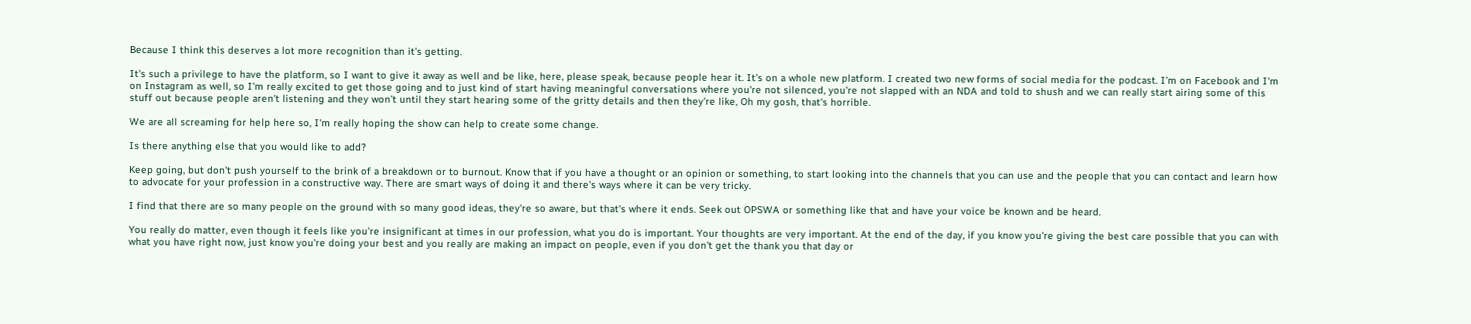Because I think this deserves a lot more recognition than it's getting.

It's such a privilege to have the platform, so I want to give it away as well and be like, here, please speak, because people hear it. It's on a whole new platform. I created two new forms of social media for the podcast. I’m on Facebook and I'm on Instagram as well, so I'm really excited to get those going and to just kind of start having meaningful conversations where you're not silenced, you're not slapped with an NDA and told to shush and we can really start airing some of this stuff out because people aren't listening and they won’t until they start hearing some of the gritty details and then they're like, Oh my gosh, that's horrible.

We are all screaming for help here so, I'm really hoping the show can help to create some change.

Is there anything else that you would like to add?

Keep going, but don't push yourself to the brink of a breakdown or to burnout. Know that if you have a thought or an opinion or something, to start looking into the channels that you can use and the people that you can contact and learn how to advocate for your profession in a constructive way. There are smart ways of doing it and there's ways where it can be very tricky.

I find that there are so many people on the ground with so many good ideas, they're so aware, but that's where it ends. Seek out OPSWA or something like that and have your voice be known and be heard.

You really do matter, even though it feels like you're insignificant at times in our profession, what you do is important. Your thoughts are very important. At the end of the day, if you know you're giving the best care possible that you can with what you have right now, just know you're doing your best and you really are making an impact on people, even if you don't get the thank you that day or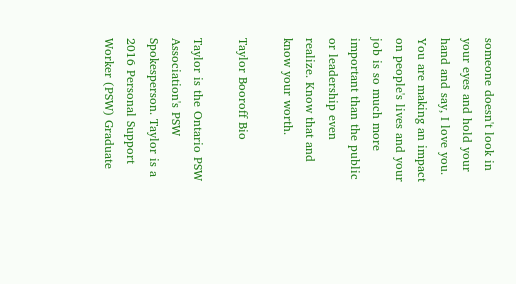someone doesn't look in your eyes and hold your hand and say, I love you. You are making an impact on people's lives and your job is so much more important than the public or leadership even realize. Know that and know your worth.

Taylor Booroff Bio

Taylor is the Ontario PSW Association's PSW Spokesperson. Taylor is a 2016 Personal Support Worker (PSW) Graduate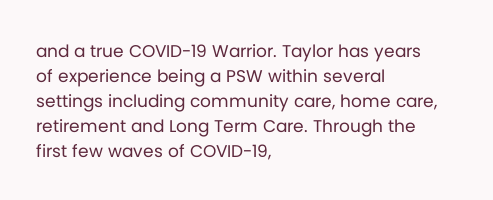and a true COVID-19 Warrior. Taylor has years of experience being a PSW within several settings including community care, home care, retirement and Long Term Care. Through the first few waves of COVID-19,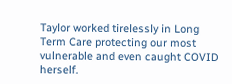Taylor worked tirelessly in Long Term Care protecting our most vulnerable and even caught COVID herself.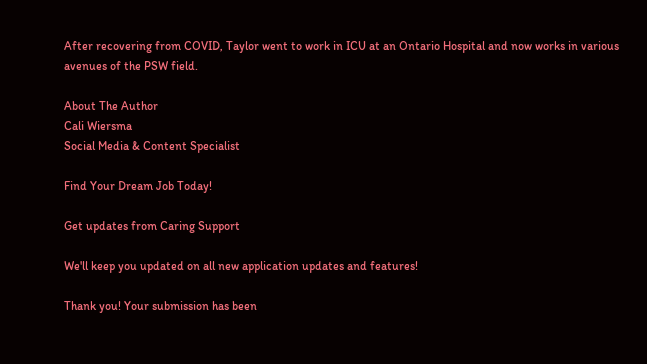After recovering from COVID, Taylor went to work in ICU at an Ontario Hospital and now works in various avenues of the PSW field.

About The Author
Cali Wiersma
Social Media & Content Specialist

Find Your Dream Job Today!

Get updates from Caring Support

We'll keep you updated on all new application updates and features!

Thank you! Your submission has been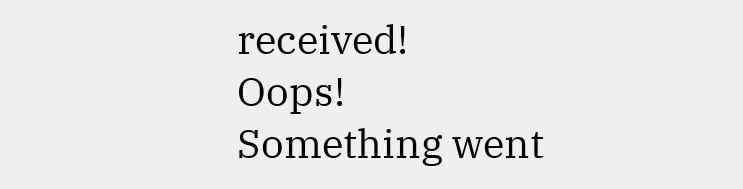received!
Oops! Something went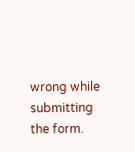wrong while submitting the form.